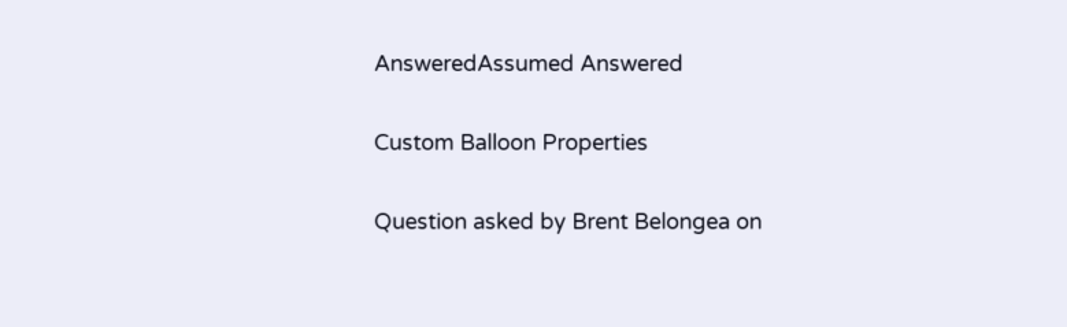AnsweredAssumed Answered

Custom Balloon Properties

Question asked by Brent Belongea on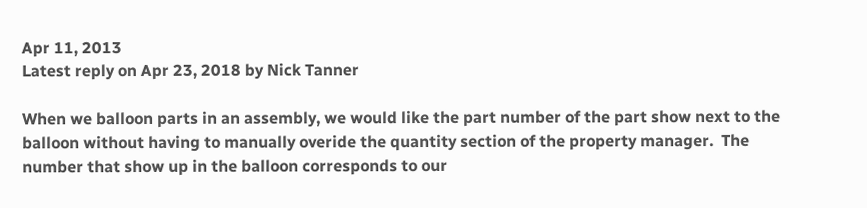Apr 11, 2013
Latest reply on Apr 23, 2018 by Nick Tanner

When we balloon parts in an assembly, we would like the part number of the part show next to the balloon without having to manually overide the quantity section of the property manager.  The number that show up in the balloon corresponds to our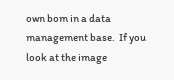own bom in a data management base.  If you look at the image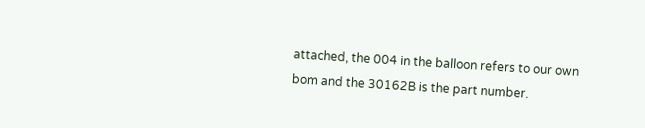attached, the 004 in the balloon refers to our own bom and the 30162B is the part number.